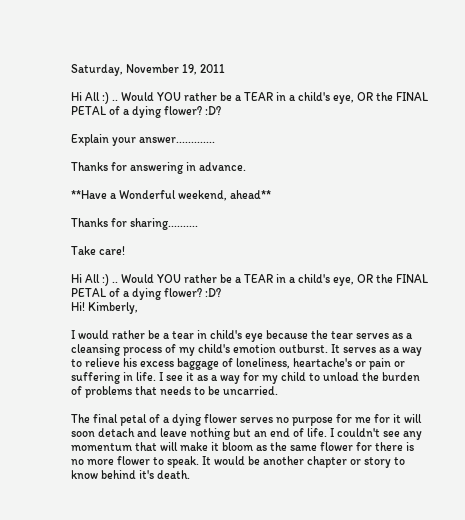Saturday, November 19, 2011

Hi All :) .. Would YOU rather be a TEAR in a child's eye, OR the FINAL PETAL of a dying flower? :D?

Explain your answer.............

Thanks for answering in advance.

**Have a Wonderful weekend, ahead**

Thanks for sharing..........

Take care!

Hi All :) .. Would YOU rather be a TEAR in a child's eye, OR the FINAL PETAL of a dying flower? :D?
Hi! Kimberly,

I would rather be a tear in child's eye because the tear serves as a cleansing process of my child's emotion outburst. It serves as a way to relieve his excess baggage of loneliness, heartache's or pain or suffering in life. I see it as a way for my child to unload the burden of problems that needs to be uncarried.

The final petal of a dying flower serves no purpose for me for it will soon detach and leave nothing but an end of life. I couldn't see any momentum that will make it bloom as the same flower for there is no more flower to speak. It would be another chapter or story to know behind it's death.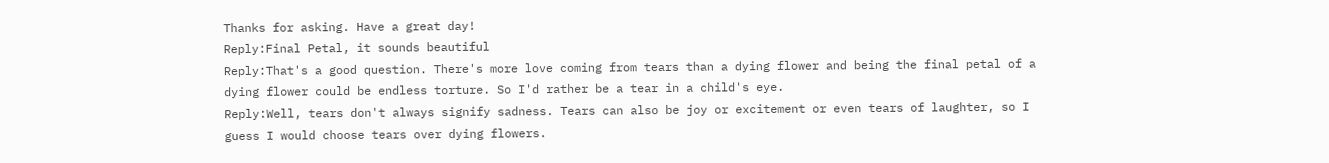Thanks for asking. Have a great day!
Reply:Final Petal, it sounds beautiful
Reply:That's a good question. There's more love coming from tears than a dying flower and being the final petal of a dying flower could be endless torture. So I'd rather be a tear in a child's eye.
Reply:Well, tears don't always signify sadness. Tears can also be joy or excitement or even tears of laughter, so I guess I would choose tears over dying flowers.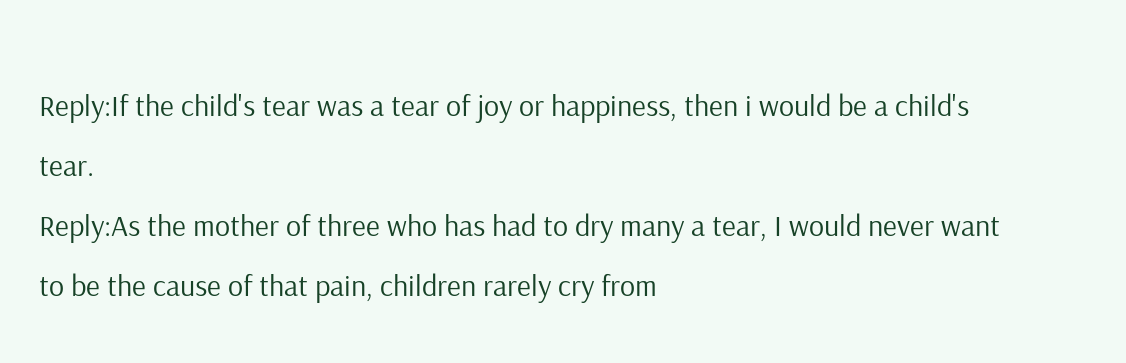Reply:If the child's tear was a tear of joy or happiness, then i would be a child's tear.
Reply:As the mother of three who has had to dry many a tear, I would never want to be the cause of that pain, children rarely cry from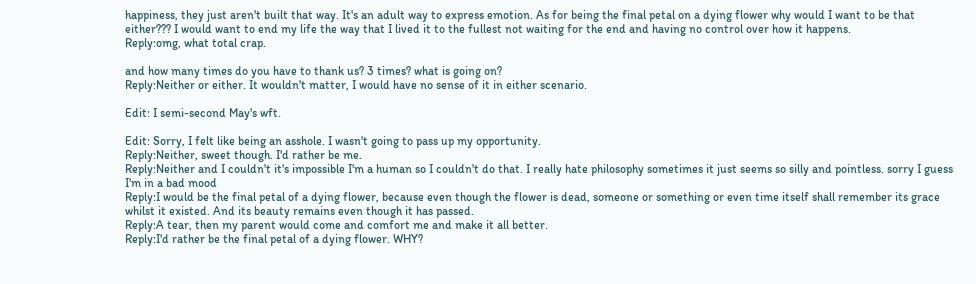happiness, they just aren't built that way. It's an adult way to express emotion. As for being the final petal on a dying flower why would I want to be that either??? I would want to end my life the way that I lived it to the fullest not waiting for the end and having no control over how it happens.
Reply:omg, what total crap.

and how many times do you have to thank us? 3 times? what is going on?
Reply:Neither or either. It wouldn't matter, I would have no sense of it in either scenario.

Edit: I semi-second May's wft.

Edit: Sorry, I felt like being an asshole. I wasn't going to pass up my opportunity.
Reply:Neither, sweet though. I'd rather be me.
Reply:Neither and I couldn't it's impossible I'm a human so I couldn't do that. I really hate philosophy sometimes it just seems so silly and pointless. sorry I guess I'm in a bad mood
Reply:I would be the final petal of a dying flower, because even though the flower is dead, someone or something or even time itself shall remember its grace whilst it existed. And its beauty remains even though it has passed.
Reply:A tear, then my parent would come and comfort me and make it all better.
Reply:I'd rather be the final petal of a dying flower. WHY?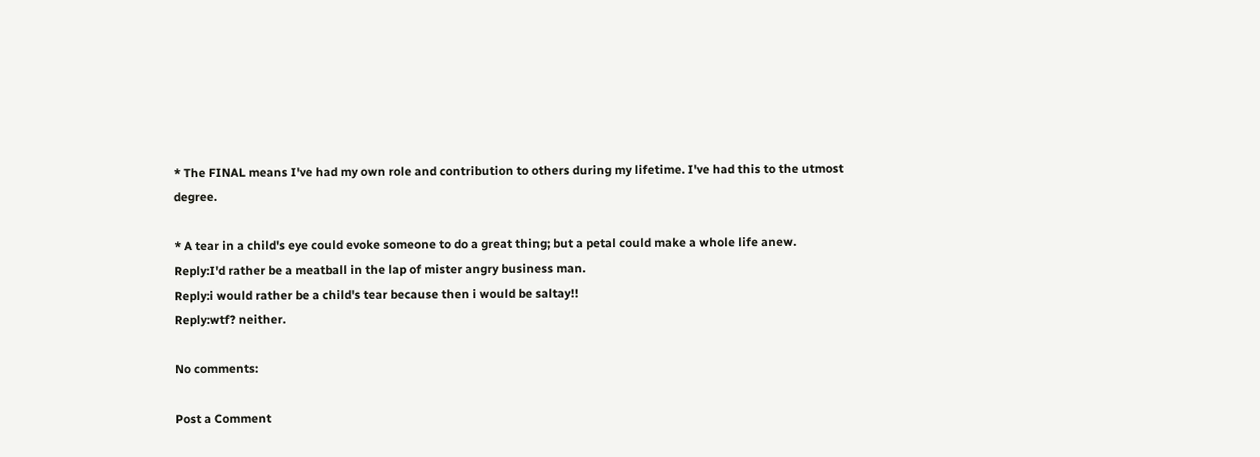* The FINAL means I've had my own role and contribution to others during my lifetime. I've had this to the utmost degree.

* A tear in a child's eye could evoke someone to do a great thing; but a petal could make a whole life anew.
Reply:I'd rather be a meatball in the lap of mister angry business man.
Reply:i would rather be a child's tear because then i would be saltay!!
Reply:wtf? neither.

No comments:

Post a Comment